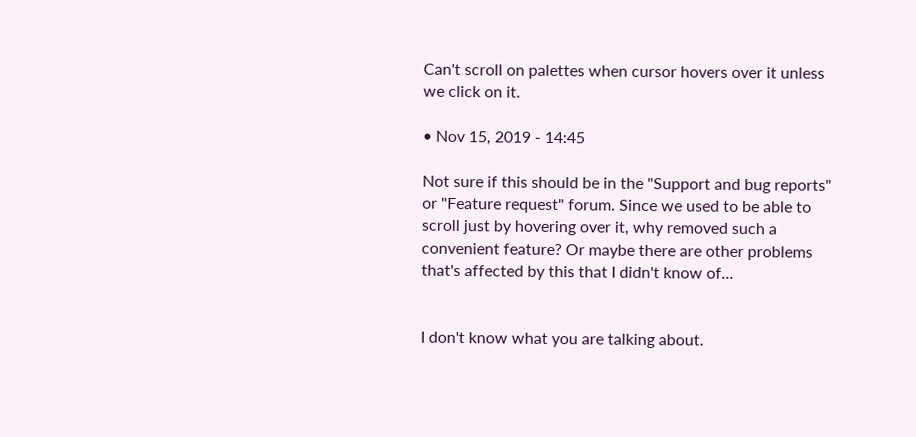Can't scroll on palettes when cursor hovers over it unless we click on it.

• Nov 15, 2019 - 14:45

Not sure if this should be in the "Support and bug reports" or "Feature request" forum. Since we used to be able to scroll just by hovering over it, why removed such a convenient feature? Or maybe there are other problems that's affected by this that I didn't know of...


I don't know what you are talking about.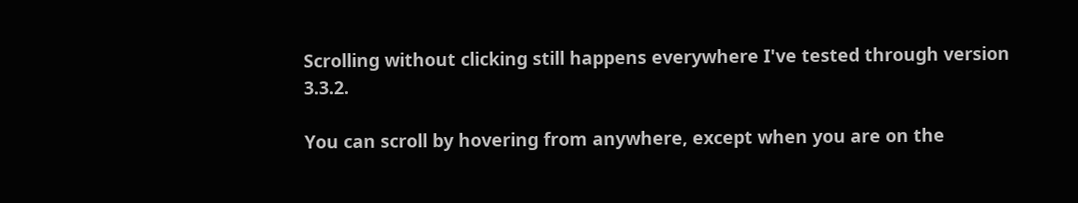Scrolling without clicking still happens everywhere I've tested through version 3.3.2.

You can scroll by hovering from anywhere, except when you are on the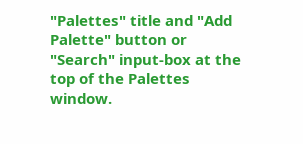"Palettes" title and "Add Palette" button or "Search" input-box at the top of the Palettes window.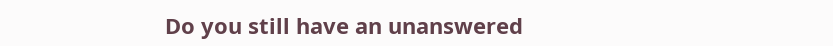Do you still have an unanswered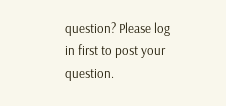question? Please log in first to post your question.